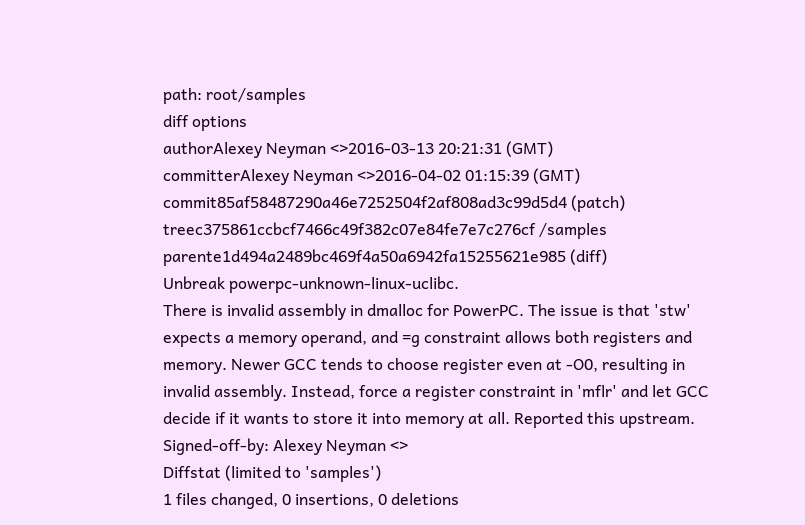path: root/samples
diff options
authorAlexey Neyman <>2016-03-13 20:21:31 (GMT)
committerAlexey Neyman <>2016-04-02 01:15:39 (GMT)
commit85af58487290a46e7252504f2af808ad3c99d5d4 (patch)
treec375861ccbcf7466c49f382c07e84fe7e7c276cf /samples
parente1d494a2489bc469f4a50a6942fa15255621e985 (diff)
Unbreak powerpc-unknown-linux-uclibc.
There is invalid assembly in dmalloc for PowerPC. The issue is that 'stw' expects a memory operand, and =g constraint allows both registers and memory. Newer GCC tends to choose register even at -O0, resulting in invalid assembly. Instead, force a register constraint in 'mflr' and let GCC decide if it wants to store it into memory at all. Reported this upstream. Signed-off-by: Alexey Neyman <>
Diffstat (limited to 'samples')
1 files changed, 0 insertions, 0 deletions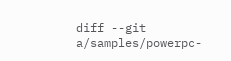diff --git a/samples/powerpc-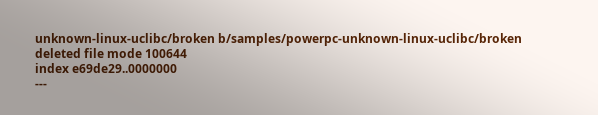unknown-linux-uclibc/broken b/samples/powerpc-unknown-linux-uclibc/broken
deleted file mode 100644
index e69de29..0000000
---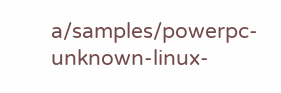a/samples/powerpc-unknown-linux-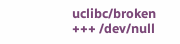uclibc/broken
+++ /dev/null